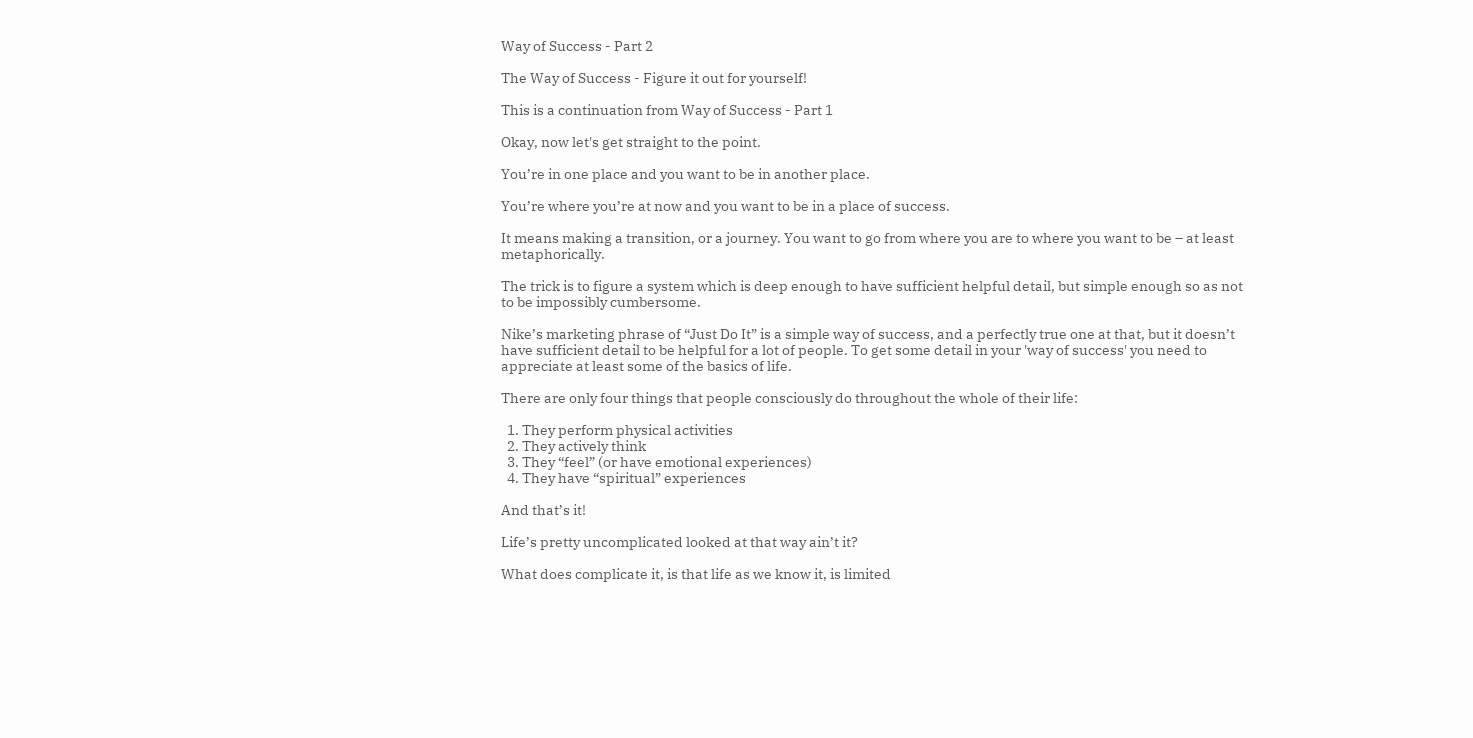Way of Success - Part 2

The Way of Success - Figure it out for yourself!

This is a continuation from Way of Success - Part 1

Okay, now let's get straight to the point.

You’re in one place and you want to be in another place.

You’re where you’re at now and you want to be in a place of success.

It means making a transition, or a journey. You want to go from where you are to where you want to be – at least metaphorically.

The trick is to figure a system which is deep enough to have sufficient helpful detail, but simple enough so as not to be impossibly cumbersome.

Nike’s marketing phrase of “Just Do It” is a simple way of success, and a perfectly true one at that, but it doesn’t have sufficient detail to be helpful for a lot of people. To get some detail in your 'way of success' you need to appreciate at least some of the basics of life.

There are only four things that people consciously do throughout the whole of their life:

  1. They perform physical activities
  2. They actively think
  3. They “feel” (or have emotional experiences)
  4. They have “spiritual” experiences

And that’s it!

Life’s pretty uncomplicated looked at that way ain’t it?

What does complicate it, is that life as we know it, is limited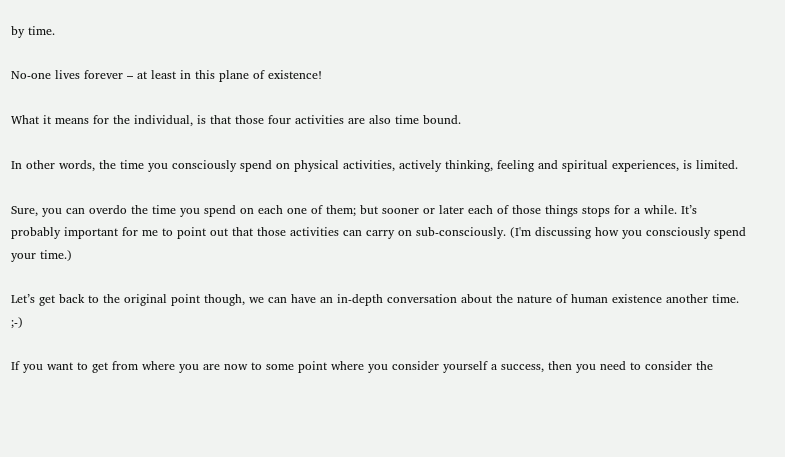by time.

No-one lives forever – at least in this plane of existence!

What it means for the individual, is that those four activities are also time bound.

In other words, the time you consciously spend on physical activities, actively thinking, feeling and spiritual experiences, is limited.

Sure, you can overdo the time you spend on each one of them; but sooner or later each of those things stops for a while. It’s probably important for me to point out that those activities can carry on sub-consciously. (I'm discussing how you consciously spend your time.)

Let’s get back to the original point though, we can have an in-depth conversation about the nature of human existence another time. ;-)

If you want to get from where you are now to some point where you consider yourself a success, then you need to consider the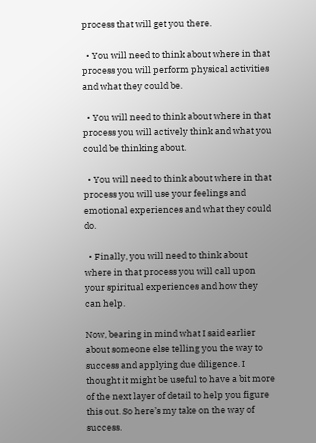process that will get you there.

  • You will need to think about where in that process you will perform physical activities and what they could be.

  • You will need to think about where in that process you will actively think and what you could be thinking about.

  • You will need to think about where in that process you will use your feelings and emotional experiences and what they could do.

  • Finally, you will need to think about where in that process you will call upon your spiritual experiences and how they can help.

Now, bearing in mind what I said earlier about someone else telling you the way to success and applying due diligence. I thought it might be useful to have a bit more of the next layer of detail to help you figure this out. So here’s my take on the way of success.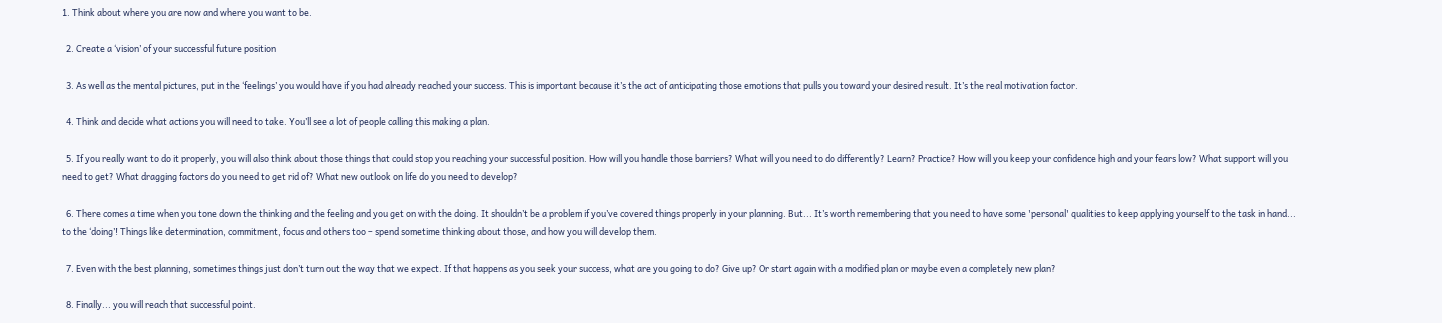1. Think about where you are now and where you want to be.

  2. Create a ‘vision’ of your successful future position

  3. As well as the mental pictures, put in the ‘feelings’ you would have if you had already reached your success. This is important because it’s the act of anticipating those emotions that pulls you toward your desired result. It’s the real motivation factor.

  4. Think and decide what actions you will need to take. You’ll see a lot of people calling this making a plan.

  5. If you really want to do it properly, you will also think about those things that could stop you reaching your successful position. How will you handle those barriers? What will you need to do differently? Learn? Practice? How will you keep your confidence high and your fears low? What support will you need to get? What dragging factors do you need to get rid of? What new outlook on life do you need to develop?

  6. There comes a time when you tone down the thinking and the feeling and you get on with the doing. It shouldn’t be a problem if you’ve covered things properly in your planning. But... It’s worth remembering that you need to have some 'personal' qualities to keep applying yourself to the task in hand... to the ‘doing’! Things like determination, commitment, focus and others too – spend sometime thinking about those, and how you will develop them.

  7. Even with the best planning, sometimes things just don’t turn out the way that we expect. If that happens as you seek your success, what are you going to do? Give up? Or start again with a modified plan or maybe even a completely new plan?

  8. Finally... you will reach that successful point.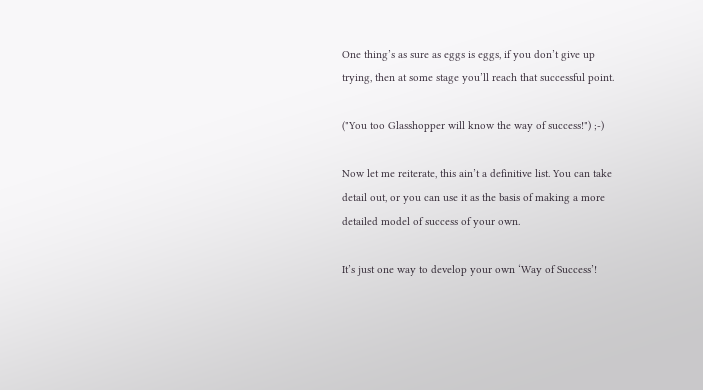One thing’s as sure as eggs is eggs, if you don’t give up trying, then at some stage you’ll reach that successful point.

("You too Glasshopper will know the way of success!") ;-)

Now let me reiterate, this ain’t a definitive list. You can take detail out, or you can use it as the basis of making a more detailed model of success of your own.

It’s just one way to develop your own ‘Way of Success’!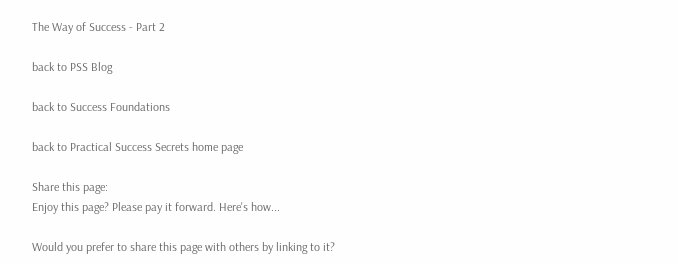The Way of Success - Part 2

back to PSS Blog

back to Success Foundations

back to Practical Success Secrets home page

Share this page:
Enjoy this page? Please pay it forward. Here's how...

Would you prefer to share this page with others by linking to it?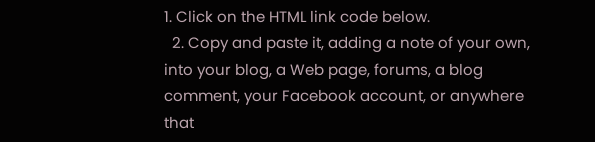1. Click on the HTML link code below.
  2. Copy and paste it, adding a note of your own, into your blog, a Web page, forums, a blog comment, your Facebook account, or anywhere that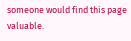someone would find this page valuable.